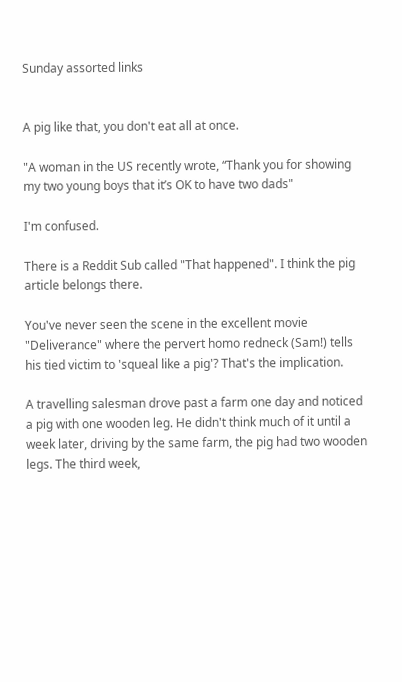Sunday assorted links


A pig like that, you don't eat all at once.

"A woman in the US recently wrote, “Thank you for showing my two young boys that it’s OK to have two dads"

I'm confused.

There is a Reddit Sub called "That happened". I think the pig article belongs there.

You've never seen the scene in the excellent movie "Deliverance" where the pervert homo redneck (Sam!) tells his tied victim to 'squeal like a pig'? That's the implication.

A travelling salesman drove past a farm one day and noticed a pig with one wooden leg. He didn't think much of it until a week later, driving by the same farm, the pig had two wooden legs. The third week,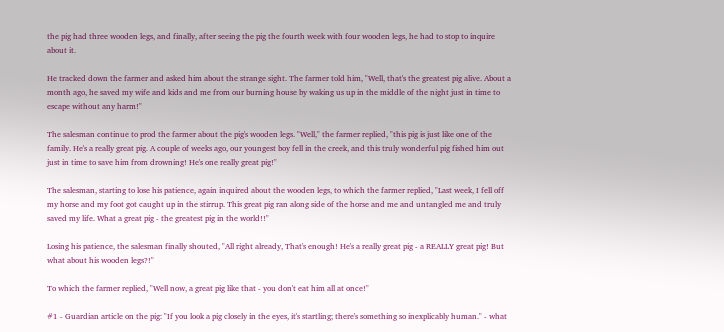the pig had three wooden legs, and finally, after seeing the pig the fourth week with four wooden legs, he had to stop to inquire about it.

He tracked down the farmer and asked him about the strange sight. The farmer told him, "Well, that's the greatest pig alive. About a month ago, he saved my wife and kids and me from our burning house by waking us up in the middle of the night just in time to escape without any harm!"

The salesman continue to prod the farmer about the pig's wooden legs. "Well," the farmer replied, "this pig is just like one of the family. He's a really great pig. A couple of weeks ago, our youngest boy fell in the creek, and this truly wonderful pig fished him out just in time to save him from drowning! He's one really great pig!"

The salesman, starting to lose his patience, again inquired about the wooden legs, to which the farmer replied, "Last week, I fell off my horse and my foot got caught up in the stirrup. This great pig ran along side of the horse and me and untangled me and truly saved my life. What a great pig - the greatest pig in the world!!"

Losing his patience, the salesman finally shouted, "All right already, That's enough! He's a really great pig - a REALLY great pig! But what about his wooden legs?!"

To which the farmer replied, "Well now, a great pig like that - you don't eat him all at once!"

#1 - Guardian article on the pig: "If you look a pig closely in the eyes, it's startling; there's something so inexplicably human." - what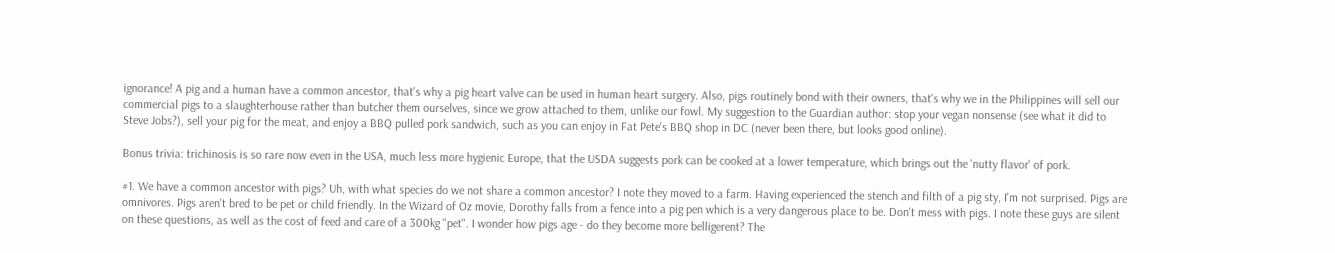ignorance! A pig and a human have a common ancestor, that's why a pig heart valve can be used in human heart surgery. Also, pigs routinely bond with their owners, that's why we in the Philippines will sell our commercial pigs to a slaughterhouse rather than butcher them ourselves, since we grow attached to them, unlike our fowl. My suggestion to the Guardian author: stop your vegan nonsense (see what it did to Steve Jobs?), sell your pig for the meat, and enjoy a BBQ pulled pork sandwich, such as you can enjoy in Fat Pete's BBQ shop in DC (never been there, but looks good online).

Bonus trivia: trichinosis is so rare now even in the USA, much less more hygienic Europe, that the USDA suggests pork can be cooked at a lower temperature, which brings out the 'nutty flavor' of pork.

#1. We have a common ancestor with pigs? Uh, with what species do we not share a common ancestor? I note they moved to a farm. Having experienced the stench and filth of a pig sty, I'm not surprised. Pigs are omnivores. Pigs aren't bred to be pet or child friendly. In the Wizard of Oz movie, Dorothy falls from a fence into a pig pen which is a very dangerous place to be. Don't mess with pigs. I note these guys are silent on these questions, as well as the cost of feed and care of a 300kg "pet". I wonder how pigs age - do they become more belligerent? The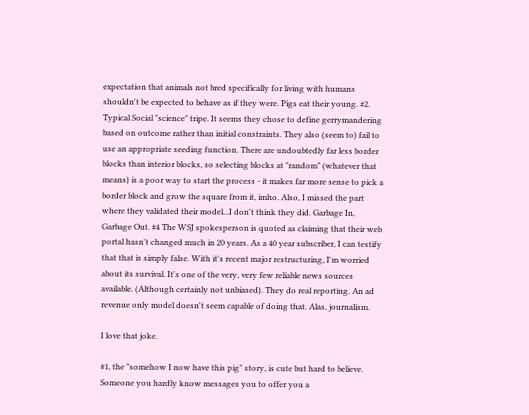expectation that animals not bred specifically for living with humans shouldn't be expected to behave as if they were. Pigs eat their young. #2. Typical Social "science" tripe. It seems they chose to define gerrymandering based on outcome rather than initial constraints. They also (seem to) fail to use an appropriate seeding function. There are undoubtedly far less border blocks than interior blocks, so selecting blocks at "random" (whatever that means) is a poor way to start the process - it makes far more sense to pick a border block and grow the square from it, imho. Also, I missed the part where they validated their model...I don't think they did. Garbage In, Garbage Out. #4 The WSJ spokesperson is quoted as claiming that their web portal hasn't changed much in 20 years. As a 40 year subscriber, I can testify that that is simply false. With it's recent major restructuring, I'm worried about its survival. It's one of the very, very few reliable news sources available. (Although certainly not unbiased). They do real reporting. An ad revenue only model doesn't seem capable of doing that. Alas, journalism.

I love that joke.

#1, the "somehow I now have this pig" story, is cute but hard to believe. Someone you hardly know messages you to offer you a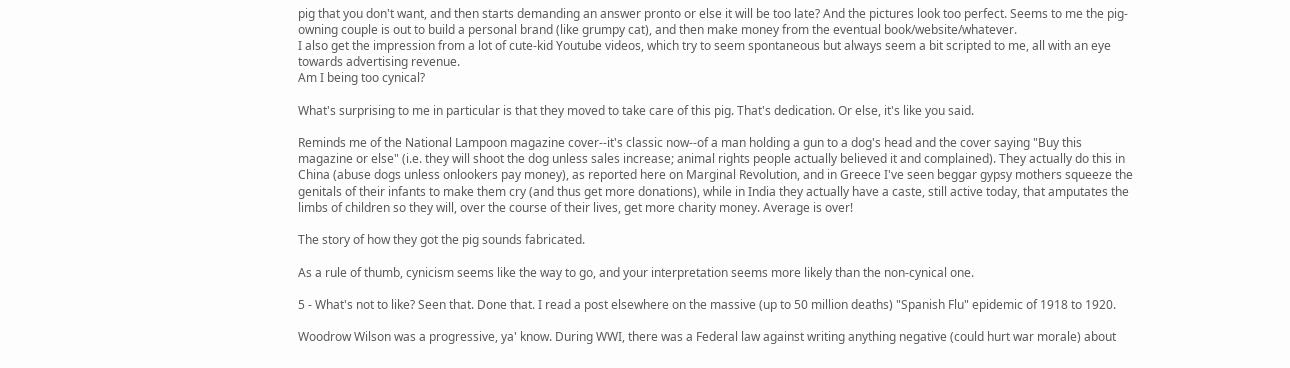pig that you don't want, and then starts demanding an answer pronto or else it will be too late? And the pictures look too perfect. Seems to me the pig-owning couple is out to build a personal brand (like grumpy cat), and then make money from the eventual book/website/whatever.
I also get the impression from a lot of cute-kid Youtube videos, which try to seem spontaneous but always seem a bit scripted to me, all with an eye towards advertising revenue.
Am I being too cynical?

What's surprising to me in particular is that they moved to take care of this pig. That's dedication. Or else, it's like you said.

Reminds me of the National Lampoon magazine cover--it's classic now--of a man holding a gun to a dog's head and the cover saying "Buy this magazine or else" (i.e. they will shoot the dog unless sales increase; animal rights people actually believed it and complained). They actually do this in China (abuse dogs unless onlookers pay money), as reported here on Marginal Revolution, and in Greece I've seen beggar gypsy mothers squeeze the genitals of their infants to make them cry (and thus get more donations), while in India they actually have a caste, still active today, that amputates the limbs of children so they will, over the course of their lives, get more charity money. Average is over!

The story of how they got the pig sounds fabricated.

As a rule of thumb, cynicism seems like the way to go, and your interpretation seems more likely than the non-cynical one.

5 - What's not to like? Seen that. Done that. I read a post elsewhere on the massive (up to 50 million deaths) "Spanish Flu" epidemic of 1918 to 1920.

Woodrow Wilson was a progressive, ya' know. During WWI, there was a Federal law against writing anything negative (could hurt war morale) about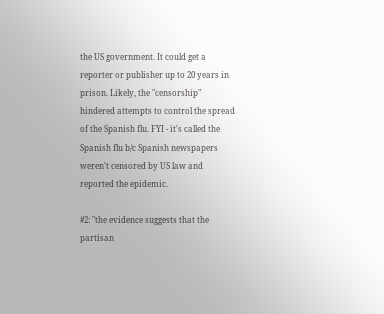the US government. It could get a reporter or publisher up to 20 years in prison. Likely, the "censorship" hindered attempts to control the spread of the Spanish flu. FYI - it's called the Spanish flu b/c Spanish newspapers weren't censored by US law and reported the epidemic.

#2: "the evidence suggests that the partisan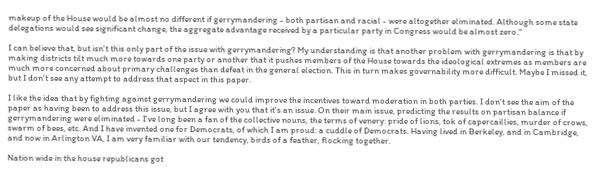makeup of the House would be almost no different if gerrymandering - both partisan and racial - were altogether eliminated. Although some state delegations would see significant change, the aggregate advantage received by a particular party in Congress would be almost zero."

I can believe that, but isn't this only part of the issue with gerrymandering? My understanding is that another problem with gerrymandering is that by making districts tilt much more towards one party or another that it pushes members of the House towards the ideological extremes as members are much more concerned about primary challenges than defeat in the general election. This in turn makes governability more difficult. Maybe I missed it, but I don't see any attempt to address that aspect in this paper.

I like the idea that by fighting against gerrymandering we could improve the incentives toward moderation in both parties. I don't see the aim of the paper as having been to address this issue, but I agree with you that it's an issue. On their main issue, predicting the results on partisan balance if gerrymandering were eliminated - I've long been a fan of the collective nouns, the terms of venery: pride of lions, tok of capercaillies, murder of crows, swarm of bees, etc. And I have invented one for Democrats, of which I am proud: a cuddle of Democrats. Having lived in Berkeley, and in Cambridge, and now in Arlington VA, I am very familiar with our tendency, birds of a feather, flocking together.

Nation wide in the house republicans got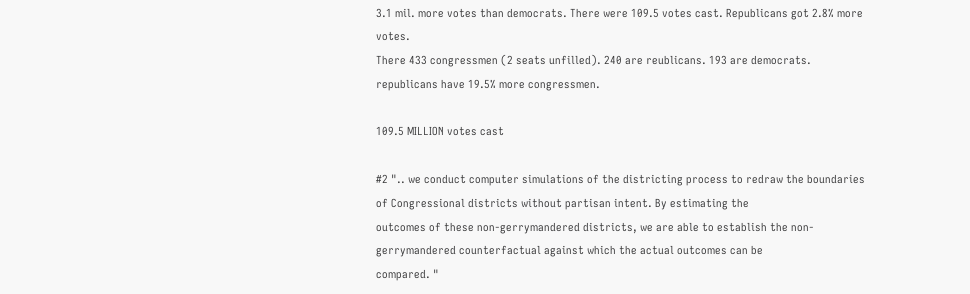3.1 mil. more votes than democrats. There were 109.5 votes cast. Republicans got 2.8% more votes.
There 433 congressmen (2 seats unfilled). 240 are reublicans. 193 are democrats. republicans have 19.5% more congressmen.

109.5 MILLION votes cast

#2 ".. we conduct computer simulations of the districting process to redraw the boundaries of Congressional districts without partisan intent. By estimating the
outcomes of these non-gerrymandered districts, we are able to establish the non-gerrymandered counterfactual against which the actual outcomes can be
compared. "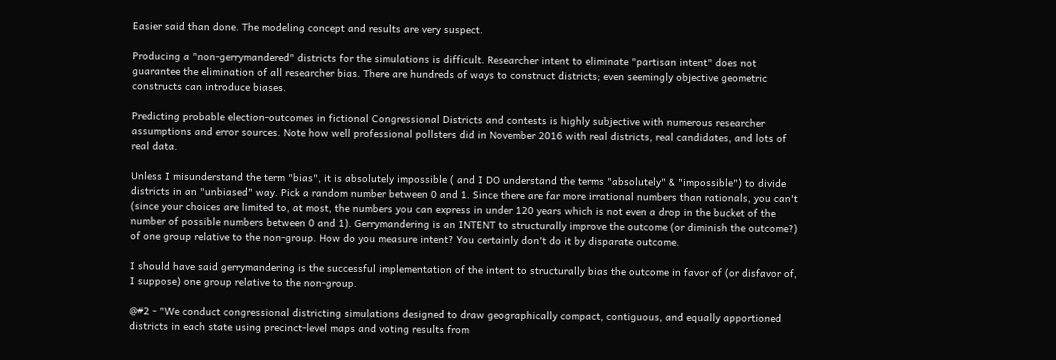Easier said than done. The modeling concept and results are very suspect.

Producing a "non-gerrymandered" districts for the simulations is difficult. Researcher intent to eliminate "partisan intent" does not guarantee the elimination of all researcher bias. There are hundreds of ways to construct districts; even seemingly objective geometric constructs can introduce biases.

Predicting probable election-outcomes in fictional Congressional Districts and contests is highly subjective with numerous researcher assumptions and error sources. Note how well professional pollsters did in November 2016 with real districts, real candidates, and lots of real data.

Unless I misunderstand the term "bias", it is absolutely impossible ( and I DO understand the terms "absolutely" & "impossible") to divide districts in an "unbiased" way. Pick a random number between 0 and 1. Since there are far more irrational numbers than rationals, you can't (since your choices are limited to, at most, the numbers you can express in under 120 years which is not even a drop in the bucket of the number of possible numbers between 0 and 1). Gerrymandering is an INTENT to structurally improve the outcome (or diminish the outcome?) of one group relative to the non-group. How do you measure intent? You certainly don't do it by disparate outcome.

I should have said gerrymandering is the successful implementation of the intent to structurally bias the outcome in favor of (or disfavor of, I suppose) one group relative to the non-group.

@#2 - "We conduct congressional districting simulations designed to draw geographically compact, contiguous, and equally apportioned districts in each state using precinct-level maps and voting results from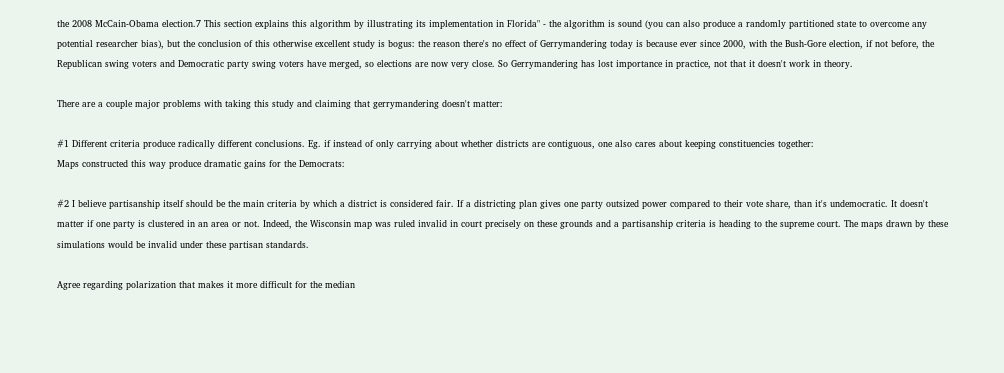the 2008 McCain-Obama election.7 This section explains this algorithm by illustrating its implementation in Florida" - the algorithm is sound (you can also produce a randomly partitioned state to overcome any potential researcher bias), but the conclusion of this otherwise excellent study is bogus: the reason there's no effect of Gerrymandering today is because ever since 2000, with the Bush-Gore election, if not before, the Republican swing voters and Democratic party swing voters have merged, so elections are now very close. So Gerrymandering has lost importance in practice, not that it doesn't work in theory.

There are a couple major problems with taking this study and claiming that gerrymandering doesn't matter:

#1 Different criteria produce radically different conclusions. Eg. if instead of only carrying about whether districts are contiguous, one also cares about keeping constituencies together:
Maps constructed this way produce dramatic gains for the Democrats:

#2 I believe partisanship itself should be the main criteria by which a district is considered fair. If a districting plan gives one party outsized power compared to their vote share, than it's undemocratic. It doesn't matter if one party is clustered in an area or not. Indeed, the Wisconsin map was ruled invalid in court precisely on these grounds and a partisanship criteria is heading to the supreme court. The maps drawn by these simulations would be invalid under these partisan standards.

Agree regarding polarization that makes it more difficult for the median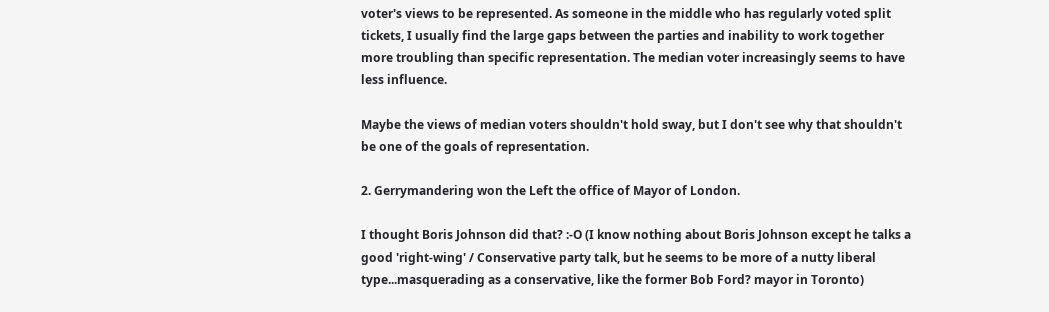voter's views to be represented. As someone in the middle who has regularly voted split tickets, I usually find the large gaps between the parties and inability to work together more troubling than specific representation. The median voter increasingly seems to have less influence.

Maybe the views of median voters shouldn't hold sway, but I don't see why that shouldn't be one of the goals of representation.

2. Gerrymandering won the Left the office of Mayor of London.

I thought Boris Johnson did that? :-O (I know nothing about Boris Johnson except he talks a good 'right-wing' / Conservative party talk, but he seems to be more of a nutty liberal type...masquerading as a conservative, like the former Bob Ford? mayor in Toronto)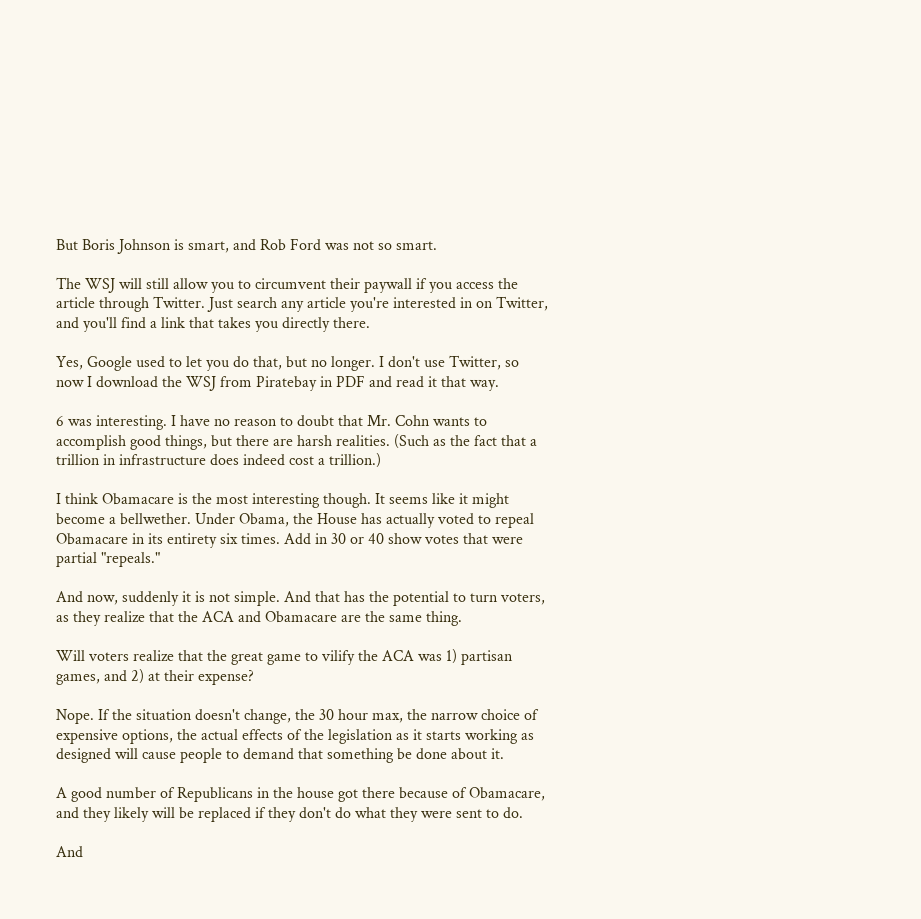But Boris Johnson is smart, and Rob Ford was not so smart.

The WSJ will still allow you to circumvent their paywall if you access the article through Twitter. Just search any article you're interested in on Twitter, and you'll find a link that takes you directly there.

Yes, Google used to let you do that, but no longer. I don't use Twitter, so now I download the WSJ from Piratebay in PDF and read it that way.

6 was interesting. I have no reason to doubt that Mr. Cohn wants to accomplish good things, but there are harsh realities. (Such as the fact that a trillion in infrastructure does indeed cost a trillion.)

I think Obamacare is the most interesting though. It seems like it might become a bellwether. Under Obama, the House has actually voted to repeal Obamacare in its entirety six times. Add in 30 or 40 show votes that were partial "repeals."

And now, suddenly it is not simple. And that has the potential to turn voters, as they realize that the ACA and Obamacare are the same thing.

Will voters realize that the great game to vilify the ACA was 1) partisan games, and 2) at their expense?

Nope. If the situation doesn't change, the 30 hour max, the narrow choice of expensive options, the actual effects of the legislation as it starts working as designed will cause people to demand that something be done about it.

A good number of Republicans in the house got there because of Obamacare, and they likely will be replaced if they don't do what they were sent to do.

And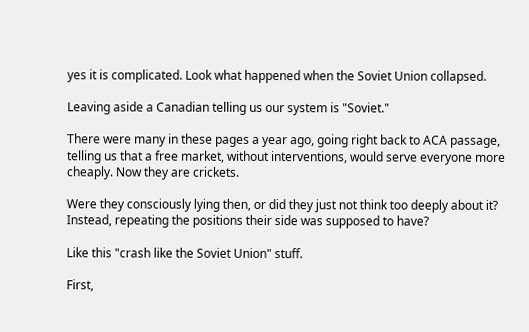yes it is complicated. Look what happened when the Soviet Union collapsed.

Leaving aside a Canadian telling us our system is "Soviet."

There were many in these pages a year ago, going right back to ACA passage, telling us that a free market, without interventions, would serve everyone more cheaply. Now they are crickets.

Were they consciously lying then, or did they just not think too deeply about it? Instead, repeating the positions their side was supposed to have?

Like this "crash like the Soviet Union" stuff.

First,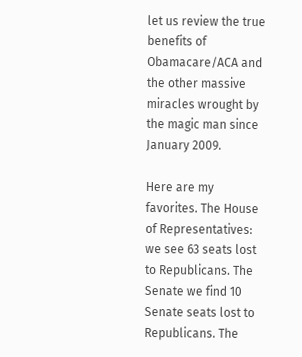let us review the true benefits of Obamacare/ACA and the other massive miracles wrought by the magic man since January 2009.

Here are my favorites. The House of Representatives: we see 63 seats lost to Republicans. The Senate we find 10 Senate seats lost to Republicans. The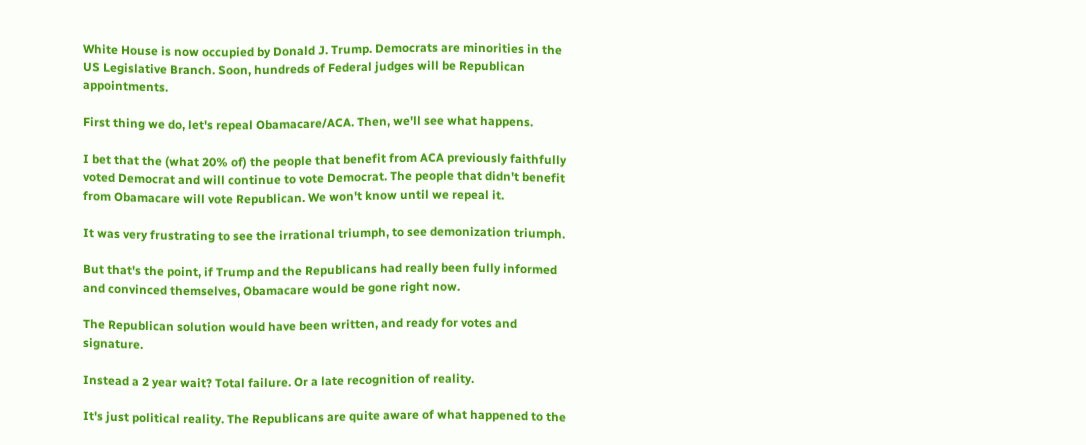White House is now occupied by Donald J. Trump. Democrats are minorities in the US Legislative Branch. Soon, hundreds of Federal judges will be Republican appointments.

First thing we do, let's repeal Obamacare/ACA. Then, we'll see what happens.

I bet that the (what 20% of) the people that benefit from ACA previously faithfully voted Democrat and will continue to vote Democrat. The people that didn't benefit from Obamacare will vote Republican. We won't know until we repeal it.

It was very frustrating to see the irrational triumph, to see demonization triumph.

But that's the point, if Trump and the Republicans had really been fully informed and convinced themselves, Obamacare would be gone right now.

The Republican solution would have been written, and ready for votes and signature.

Instead a 2 year wait? Total failure. Or a late recognition of reality.

It's just political reality. The Republicans are quite aware of what happened to the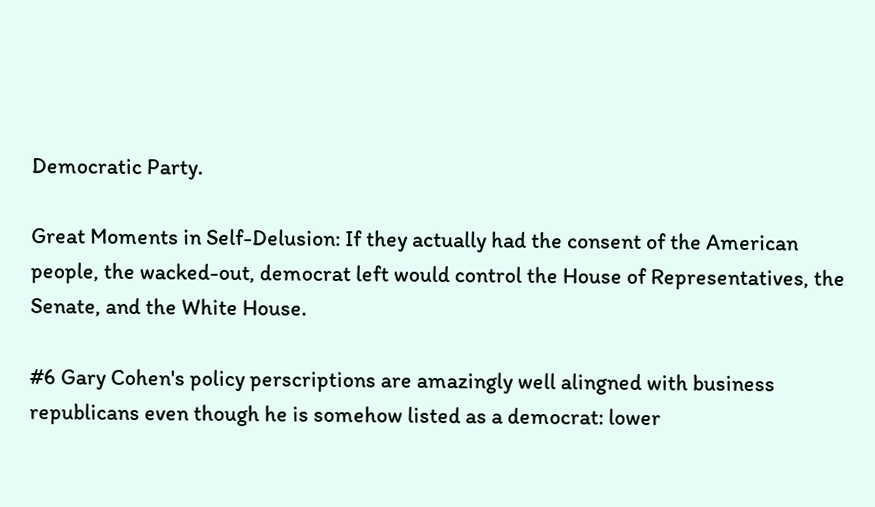Democratic Party.

Great Moments in Self-Delusion: If they actually had the consent of the American people, the wacked-out, democrat left would control the House of Representatives, the Senate, and the White House.

#6 Gary Cohen's policy perscriptions are amazingly well alingned with business republicans even though he is somehow listed as a democrat: lower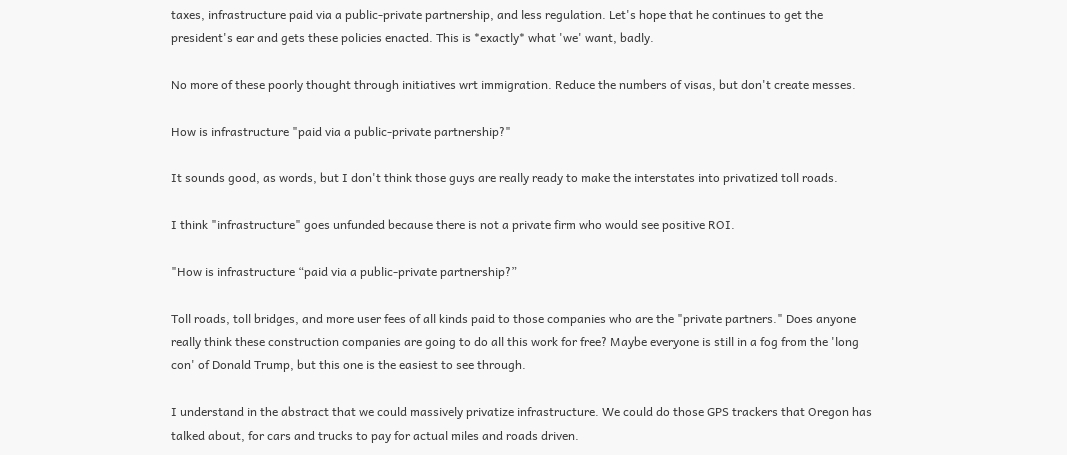taxes, infrastructure paid via a public-private partnership, and less regulation. Let's hope that he continues to get the president's ear and gets these policies enacted. This is *exactly* what 'we' want, badly.

No more of these poorly thought through initiatives wrt immigration. Reduce the numbers of visas, but don't create messes.

How is infrastructure "paid via a public-private partnership?"

It sounds good, as words, but I don't think those guys are really ready to make the interstates into privatized toll roads.

I think "infrastructure" goes unfunded because there is not a private firm who would see positive ROI.

"How is infrastructure “paid via a public-private partnership?”

Toll roads, toll bridges, and more user fees of all kinds paid to those companies who are the "private partners." Does anyone really think these construction companies are going to do all this work for free? Maybe everyone is still in a fog from the 'long con' of Donald Trump, but this one is the easiest to see through.

I understand in the abstract that we could massively privatize infrastructure. We could do those GPS trackers that Oregon has talked about, for cars and trucks to pay for actual miles and roads driven.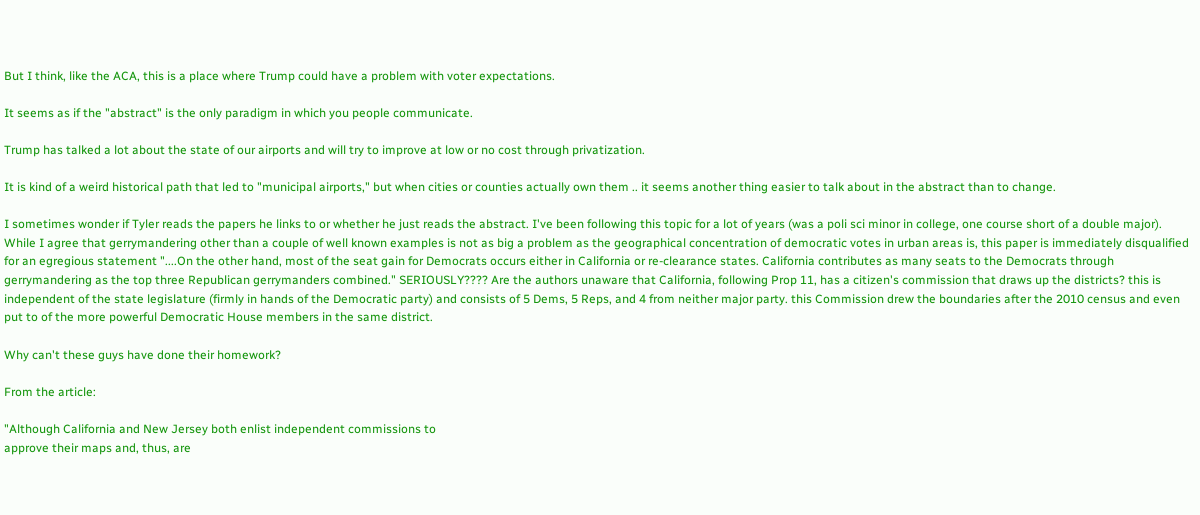But I think, like the ACA, this is a place where Trump could have a problem with voter expectations.

It seems as if the "abstract" is the only paradigm in which you people communicate.

Trump has talked a lot about the state of our airports and will try to improve at low or no cost through privatization.

It is kind of a weird historical path that led to "municipal airports," but when cities or counties actually own them .. it seems another thing easier to talk about in the abstract than to change.

I sometimes wonder if Tyler reads the papers he links to or whether he just reads the abstract. I've been following this topic for a lot of years (was a poli sci minor in college, one course short of a double major). While I agree that gerrymandering other than a couple of well known examples is not as big a problem as the geographical concentration of democratic votes in urban areas is, this paper is immediately disqualified for an egregious statement "....On the other hand, most of the seat gain for Democrats occurs either in California or re-clearance states. California contributes as many seats to the Democrats through gerrymandering as the top three Republican gerrymanders combined." SERIOUSLY???? Are the authors unaware that California, following Prop 11, has a citizen's commission that draws up the districts? this is independent of the state legislature (firmly in hands of the Democratic party) and consists of 5 Dems, 5 Reps, and 4 from neither major party. this Commission drew the boundaries after the 2010 census and even put to of the more powerful Democratic House members in the same district.

Why can't these guys have done their homework?

From the article:

"Although California and New Jersey both enlist independent commissions to
approve their maps and, thus, are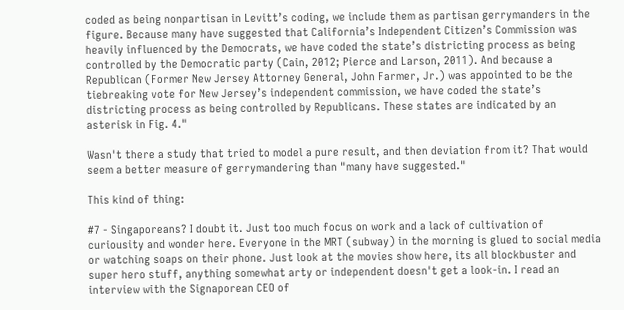coded as being nonpartisan in Levitt’s coding, we include them as partisan gerrymanders in the figure. Because many have suggested that California’s Independent Citizen’s Commission was heavily influenced by the Democrats, we have coded the state’s districting process as being controlled by the Democratic party (Cain, 2012; Pierce and Larson, 2011). And because a Republican (Former New Jersey Attorney General, John Farmer, Jr.) was appointed to be the tiebreaking vote for New Jersey’s independent commission, we have coded the state’s districting process as being controlled by Republicans. These states are indicated by an asterisk in Fig. 4."

Wasn't there a study that tried to model a pure result, and then deviation from it? That would seem a better measure of gerrymandering than "many have suggested."

This kind of thing:

#7 - Singaporeans? I doubt it. Just too much focus on work and a lack of cultivation of curiousity and wonder here. Everyone in the MRT (subway) in the morning is glued to social media or watching soaps on their phone. Just look at the movies show here, its all blockbuster and super hero stuff, anything somewhat arty or independent doesn't get a look-in. I read an interview with the Signaporean CEO of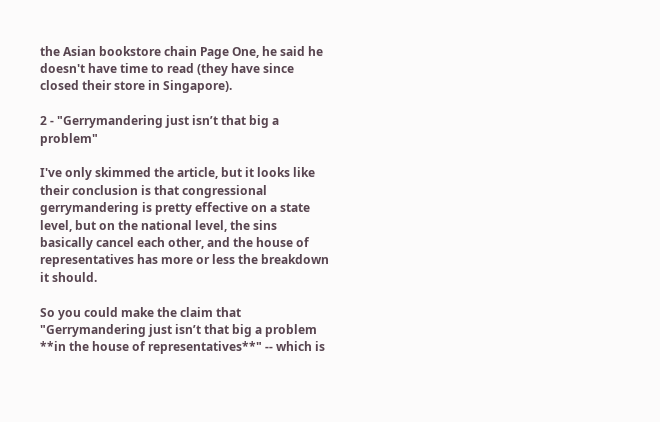the Asian bookstore chain Page One, he said he doesn't have time to read (they have since closed their store in Singapore).

2 - "Gerrymandering just isn’t that big a problem"

I've only skimmed the article, but it looks like their conclusion is that congressional gerrymandering is pretty effective on a state level, but on the national level, the sins basically cancel each other, and the house of representatives has more or less the breakdown it should.

So you could make the claim that "Gerrymandering just isn’t that big a problem **in the house of representatives**" -- which is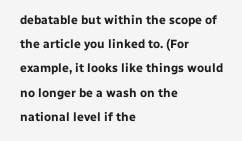debatable but within the scope of the article you linked to. (For example, it looks like things would no longer be a wash on the national level if the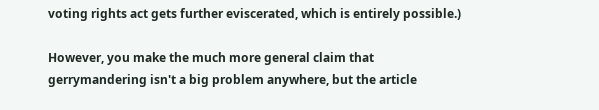voting rights act gets further eviscerated, which is entirely possible.)

However, you make the much more general claim that gerrymandering isn't a big problem anywhere, but the article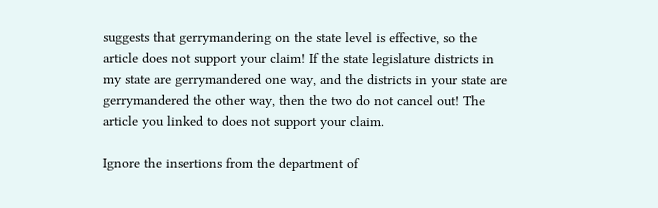suggests that gerrymandering on the state level is effective, so the article does not support your claim! If the state legislature districts in my state are gerrymandered one way, and the districts in your state are gerrymandered the other way, then the two do not cancel out! The article you linked to does not support your claim.

Ignore the insertions from the department of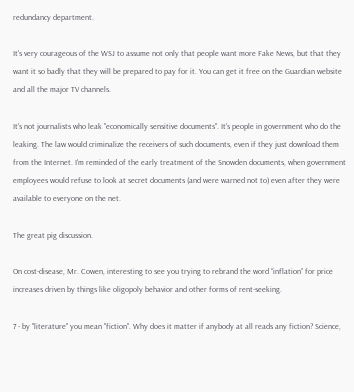redundancy department.

It's very courageous of the WSJ to assume not only that people want more Fake News, but that they want it so badly that they will be prepared to pay for it. You can get it free on the Guardian website and all the major TV channels.

It's not journalists who leak "economically sensitive documents". It's people in government who do the leaking. The law would criminalize the receivers of such documents, even if they just download them from the Internet. I'm reminded of the early treatment of the Snowden documents, when government employees would refuse to look at secret documents (and were warned not to) even after they were available to everyone on the net.

The great pig discussion.

On cost-disease, Mr. Cowen, interesting to see you trying to rebrand the word “inflation” for price increases driven by things like oligopoly behavior and other forms of rent-seeking.

7 - by "literature" you mean "fiction". Why does it matter if anybody at all reads any fiction? Science,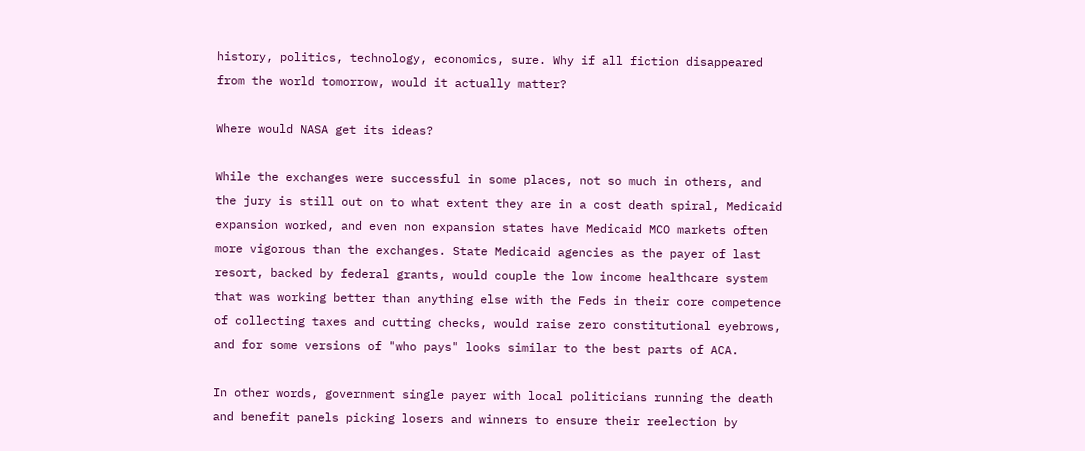history, politics, technology, economics, sure. Why if all fiction disappeared from the world tomorrow, would it actually matter?

Where would NASA get its ideas?

While the exchanges were successful in some places, not so much in others, and the jury is still out on to what extent they are in a cost death spiral, Medicaid expansion worked, and even non expansion states have Medicaid MCO markets often more vigorous than the exchanges. State Medicaid agencies as the payer of last resort, backed by federal grants, would couple the low income healthcare system that was working better than anything else with the Feds in their core competence of collecting taxes and cutting checks, would raise zero constitutional eyebrows, and for some versions of "who pays" looks similar to the best parts of ACA.

In other words, government single payer with local politicians running the death and benefit panels picking losers and winners to ensure their reelection by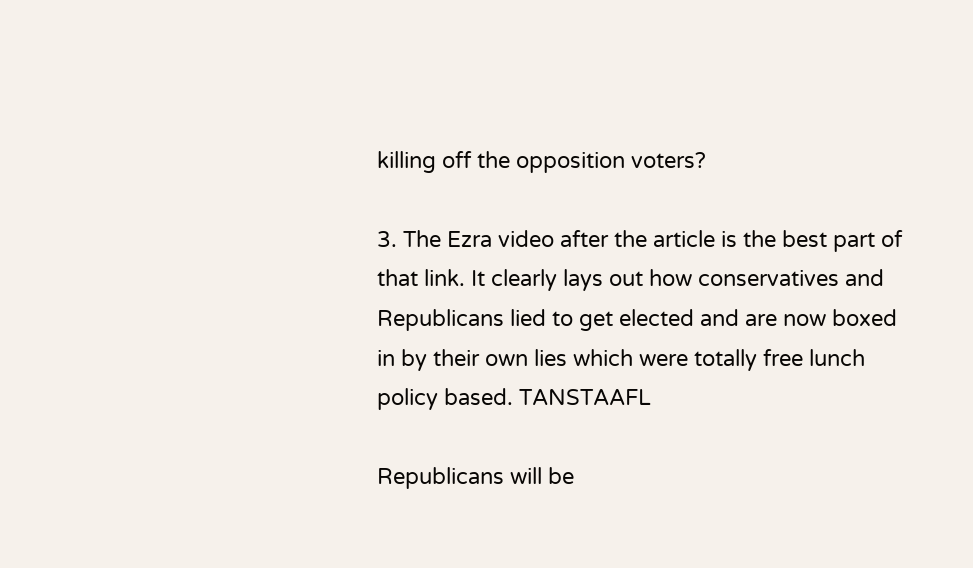killing off the opposition voters?

3. The Ezra video after the article is the best part of that link. It clearly lays out how conservatives and Republicans lied to get elected and are now boxed in by their own lies which were totally free lunch policy based. TANSTAAFL

Republicans will be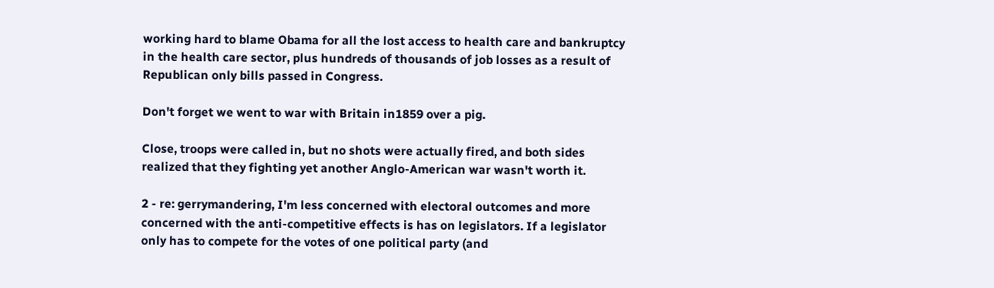working hard to blame Obama for all the lost access to health care and bankruptcy in the health care sector, plus hundreds of thousands of job losses as a result of Republican only bills passed in Congress.

Don't forget we went to war with Britain in1859 over a pig.

Close, troops were called in, but no shots were actually fired, and both sides realized that they fighting yet another Anglo-American war wasn't worth it.

2 - re: gerrymandering, I'm less concerned with electoral outcomes and more concerned with the anti-competitive effects is has on legislators. If a legislator only has to compete for the votes of one political party (and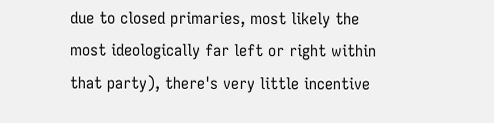due to closed primaries, most likely the most ideologically far left or right within that party), there's very little incentive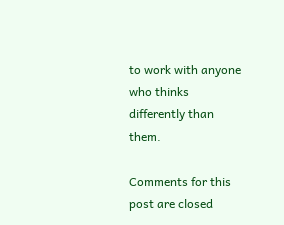to work with anyone who thinks differently than them.

Comments for this post are closed